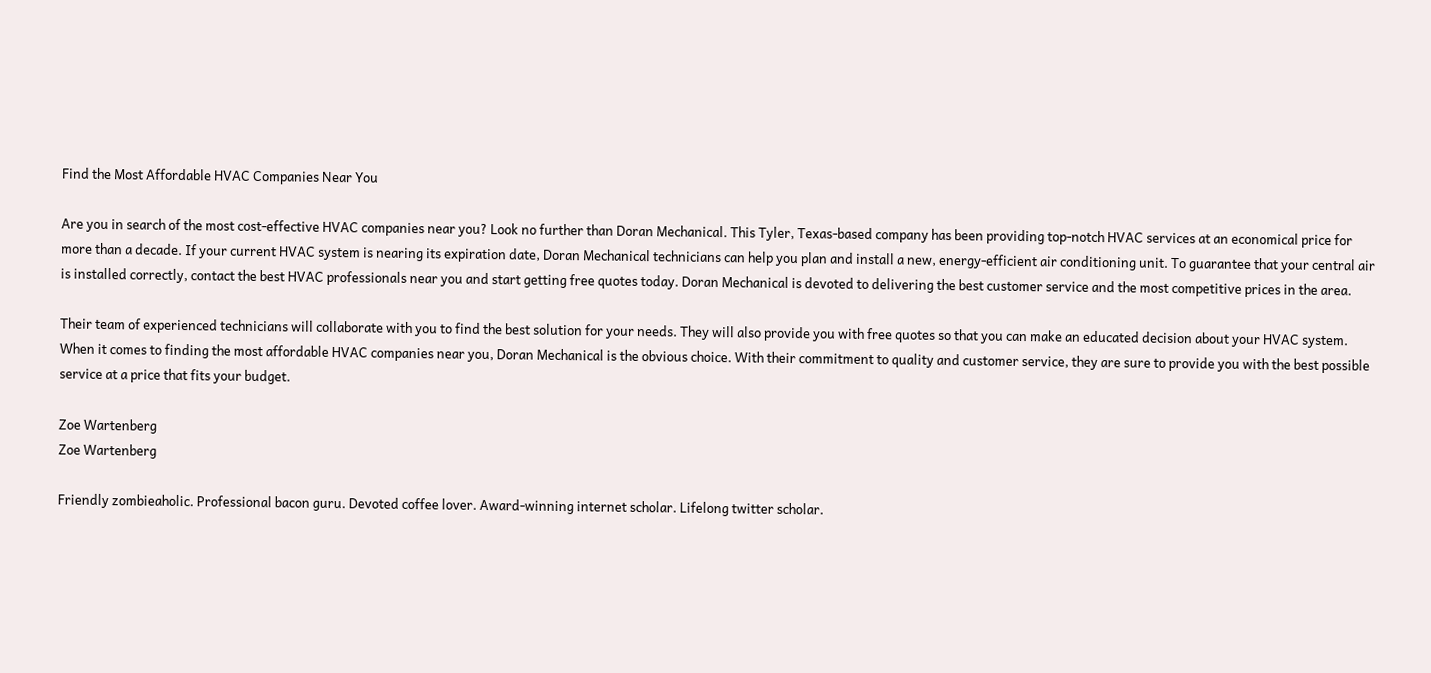Find the Most Affordable HVAC Companies Near You

Are you in search of the most cost-effective HVAC companies near you? Look no further than Doran Mechanical. This Tyler, Texas-based company has been providing top-notch HVAC services at an economical price for more than a decade. If your current HVAC system is nearing its expiration date, Doran Mechanical technicians can help you plan and install a new, energy-efficient air conditioning unit. To guarantee that your central air is installed correctly, contact the best HVAC professionals near you and start getting free quotes today. Doran Mechanical is devoted to delivering the best customer service and the most competitive prices in the area.

Their team of experienced technicians will collaborate with you to find the best solution for your needs. They will also provide you with free quotes so that you can make an educated decision about your HVAC system. When it comes to finding the most affordable HVAC companies near you, Doran Mechanical is the obvious choice. With their commitment to quality and customer service, they are sure to provide you with the best possible service at a price that fits your budget.

Zoe Wartenberg
Zoe Wartenberg

Friendly zombieaholic. Professional bacon guru. Devoted coffee lover. Award-winning internet scholar. Lifelong twitter scholar.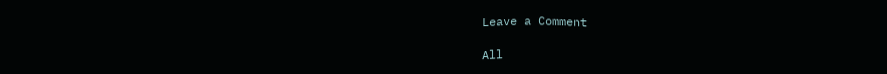Leave a Comment

All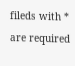fileds with * are required